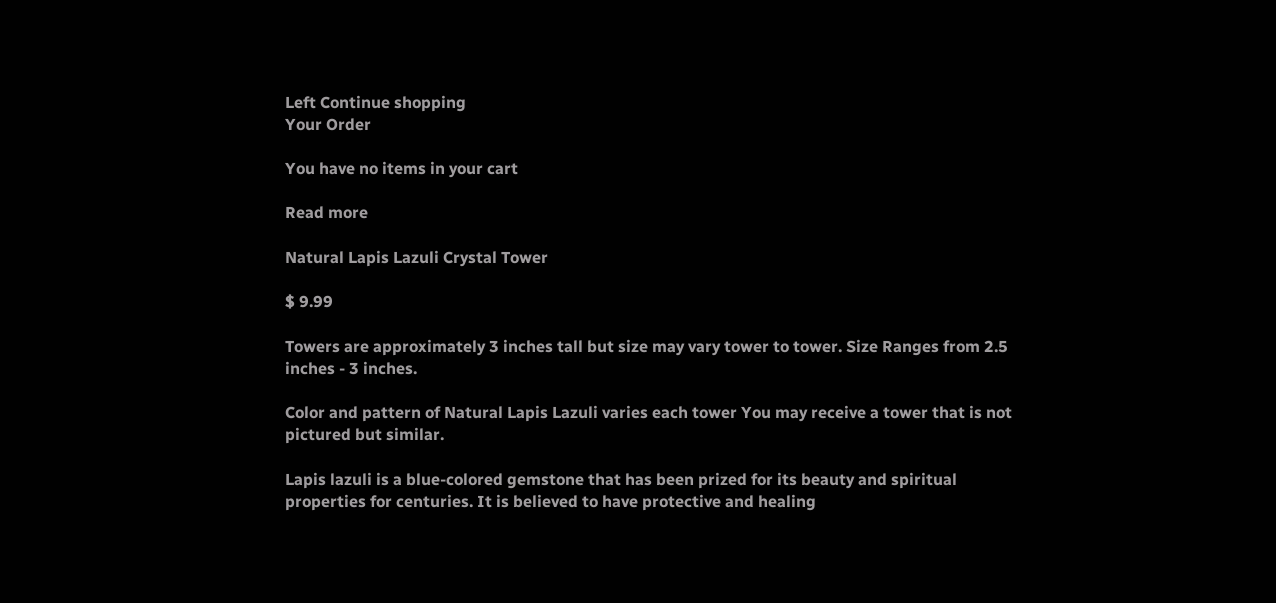Left Continue shopping
Your Order

You have no items in your cart

Read more

Natural Lapis Lazuli Crystal Tower

$ 9.99

Towers are approximately 3 inches tall but size may vary tower to tower. Size Ranges from 2.5 inches - 3 inches.

Color and pattern of Natural Lapis Lazuli varies each tower You may receive a tower that is not pictured but similar.

Lapis lazuli is a blue-colored gemstone that has been prized for its beauty and spiritual properties for centuries. It is believed to have protective and healing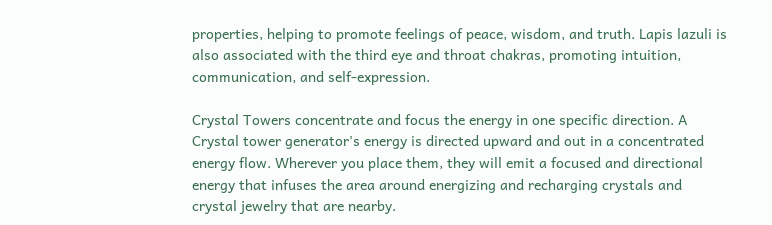properties, helping to promote feelings of peace, wisdom, and truth. Lapis lazuli is also associated with the third eye and throat chakras, promoting intuition, communication, and self-expression.

Crystal Towers concentrate and focus the energy in one specific direction. A Crystal tower generator's energy is directed upward and out in a concentrated energy flow. Wherever you place them, they will emit a focused and directional energy that infuses the area around energizing and recharging crystals and crystal jewelry that are nearby.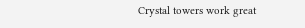Crystal towers work great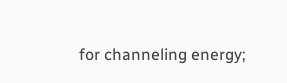for channeling energy;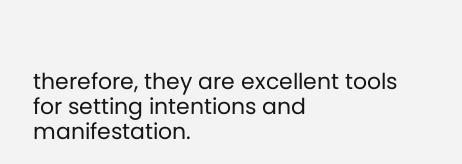therefore, they are excellent tools for setting intentions and manifestation.